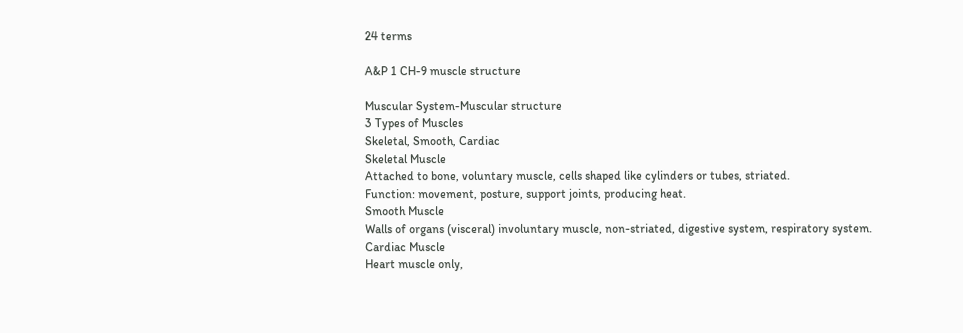24 terms

A&P 1 CH-9 muscle structure

Muscular System-Muscular structure
3 Types of Muscles
Skeletal, Smooth, Cardiac
Skeletal Muscle
Attached to bone, voluntary muscle, cells shaped like cylinders or tubes, striated.
Function: movement, posture, support joints, producing heat.
Smooth Muscle
Walls of organs (visceral) involuntary muscle, non-striated, digestive system, respiratory system.
Cardiac Muscle
Heart muscle only,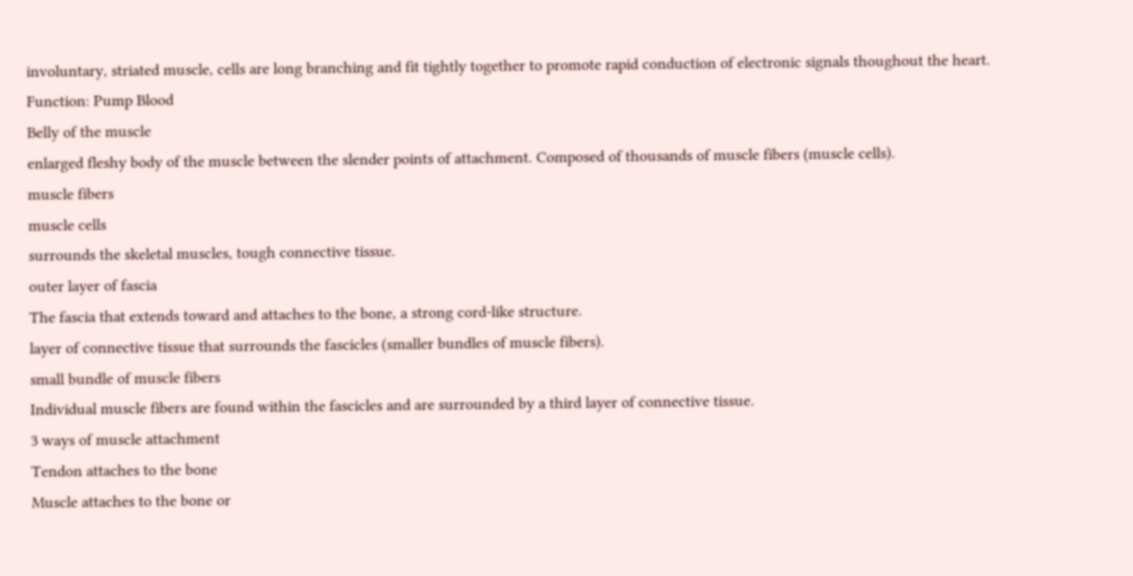involuntary, striated muscle, cells are long branching and fit tightly together to promote rapid conduction of electronic signals thoughout the heart.
Function: Pump Blood
Belly of the muscle
enlarged fleshy body of the muscle between the slender points of attachment. Composed of thousands of muscle fibers (muscle cells).
muscle fibers
muscle cells
surrounds the skeletal muscles, tough connective tissue.
outer layer of fascia
The fascia that extends toward and attaches to the bone, a strong cord-like structure.
layer of connective tissue that surrounds the fascicles (smaller bundles of muscle fibers).
small bundle of muscle fibers
Individual muscle fibers are found within the fascicles and are surrounded by a third layer of connective tissue.
3 ways of muscle attachment
Tendon attaches to the bone
Muscle attaches to the bone or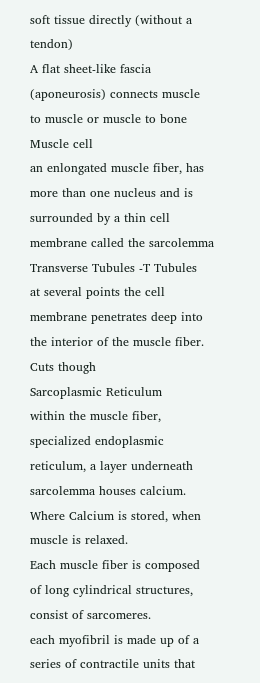soft tissue directly (without a tendon)
A flat sheet-like fascia (aponeurosis) connects muscle to muscle or muscle to bone
Muscle cell
an enlongated muscle fiber, has more than one nucleus and is surrounded by a thin cell membrane called the sarcolemma
Transverse Tubules -T Tubules
at several points the cell membrane penetrates deep into the interior of the muscle fiber. Cuts though
Sarcoplasmic Reticulum
within the muscle fiber, specialized endoplasmic reticulum, a layer underneath sarcolemma houses calcium.
Where Calcium is stored, when muscle is relaxed.
Each muscle fiber is composed of long cylindrical structures, consist of sarcomeres.
each myofibril is made up of a series of contractile units that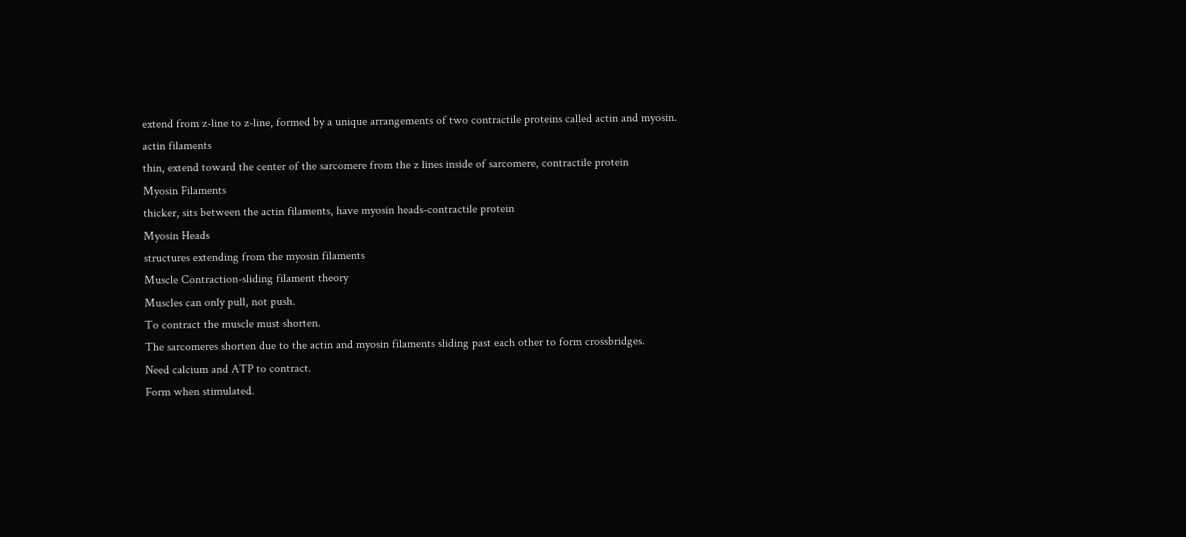extend from z-line to z-line, formed by a unique arrangements of two contractile proteins called actin and myosin.
actin filaments
thin, extend toward the center of the sarcomere from the z lines inside of sarcomere, contractile protein
Myosin Filaments
thicker, sits between the actin filaments, have myosin heads-contractile protein
Myosin Heads
structures extending from the myosin filaments
Muscle Contraction-sliding filament theory
Muscles can only pull, not push.
To contract the muscle must shorten.
The sarcomeres shorten due to the actin and myosin filaments sliding past each other to form crossbridges.
Need calcium and ATP to contract.
Form when stimulated.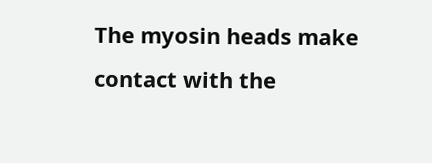The myosin heads make contact with the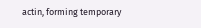actin, forming temporary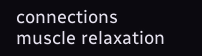connections
muscle relaxation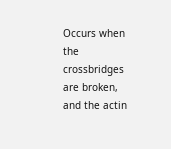Occurs when the crossbridges are broken, and the actin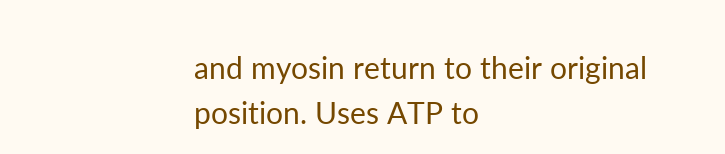and myosin return to their original position. Uses ATP to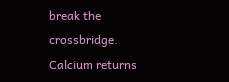break the crossbridge. Calcium returns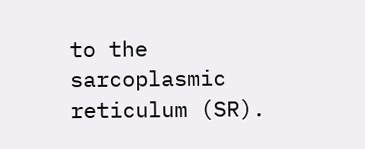to the sarcoplasmic reticulum (SR).